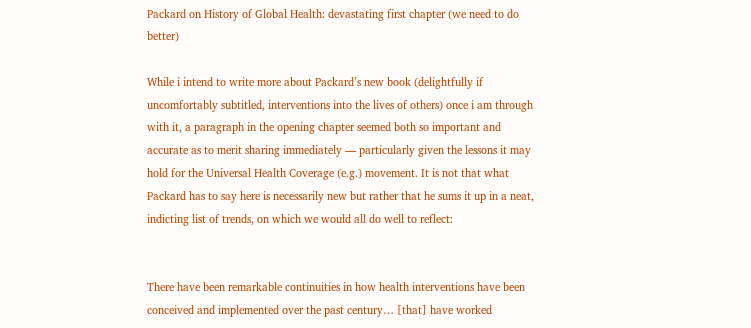Packard on History of Global Health: devastating first chapter (we need to do better)

While i intend to write more about Packard’s new book (delightfully if uncomfortably subtitled, interventions into the lives of others) once i am through with it, a paragraph in the opening chapter seemed both so important and accurate as to merit sharing immediately — particularly given the lessons it may hold for the Universal Health Coverage (e.g.) movement. It is not that what Packard has to say here is necessarily new but rather that he sums it up in a neat, indicting list of trends, on which we would all do well to reflect:


There have been remarkable continuities in how health interventions have been conceived and implemented over the past century… [that] have worked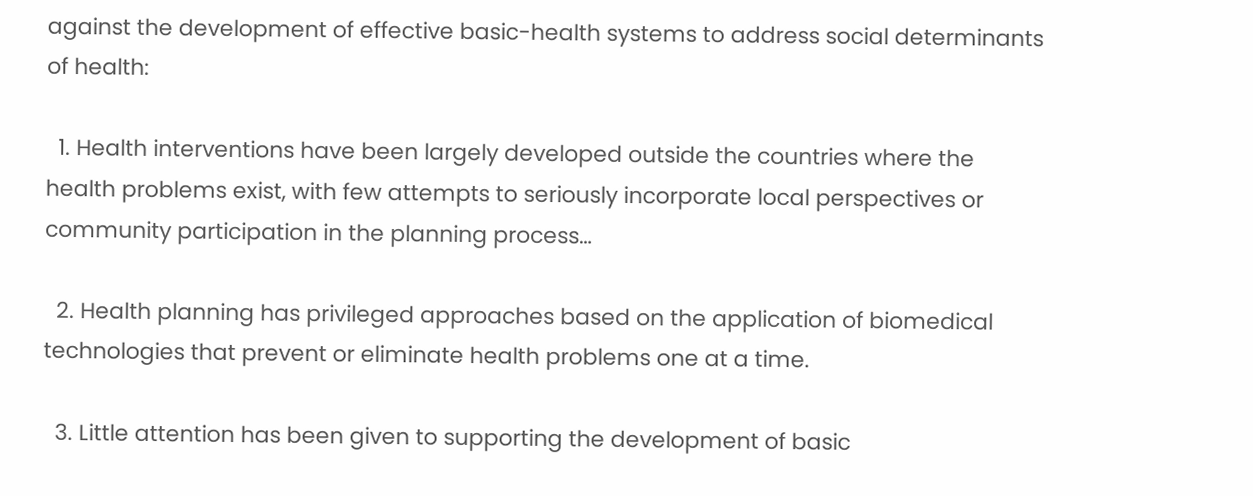against the development of effective basic-health systems to address social determinants of health:

  1. Health interventions have been largely developed outside the countries where the health problems exist, with few attempts to seriously incorporate local perspectives or community participation in the planning process…

  2. Health planning has privileged approaches based on the application of biomedical technologies that prevent or eliminate health problems one at a time.

  3. Little attention has been given to supporting the development of basic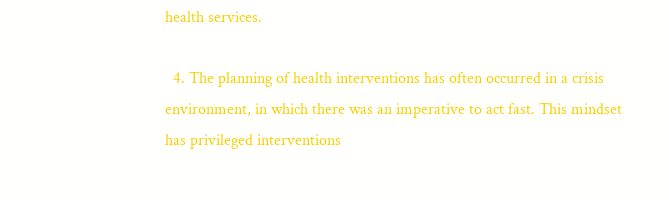health services.

  4. The planning of health interventions has often occurred in a crisis environment, in which there was an imperative to act fast. This mindset has privileged interventions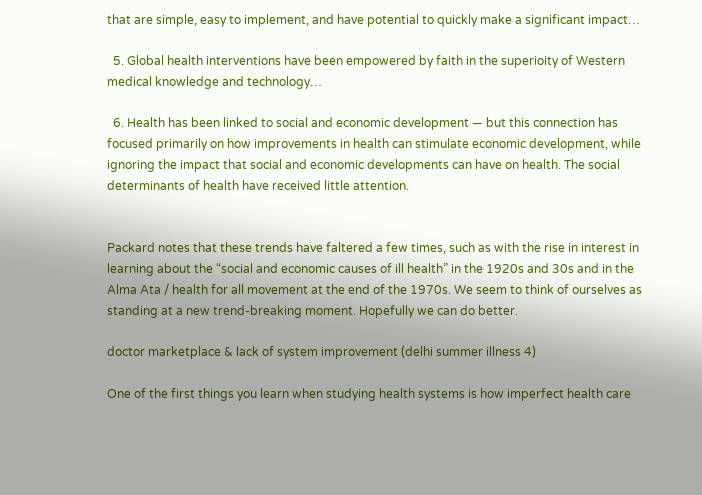that are simple, easy to implement, and have potential to quickly make a significant impact…

  5. Global health interventions have been empowered by faith in the superioity of Western medical knowledge and technology…

  6. Health has been linked to social and economic development — but this connection has focused primarily on how improvements in health can stimulate economic development, while ignoring the impact that social and economic developments can have on health. The social determinants of health have received little attention.


Packard notes that these trends have faltered a few times, such as with the rise in interest in learning about the “social and economic causes of ill health” in the 1920s and 30s and in the Alma Ata / health for all movement at the end of the 1970s. We seem to think of ourselves as standing at a new trend-breaking moment. Hopefully we can do better.

doctor marketplace & lack of system improvement (delhi summer illness 4)

One of the first things you learn when studying health systems is how imperfect health care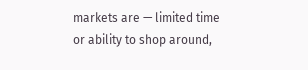markets are — limited time or ability to shop around,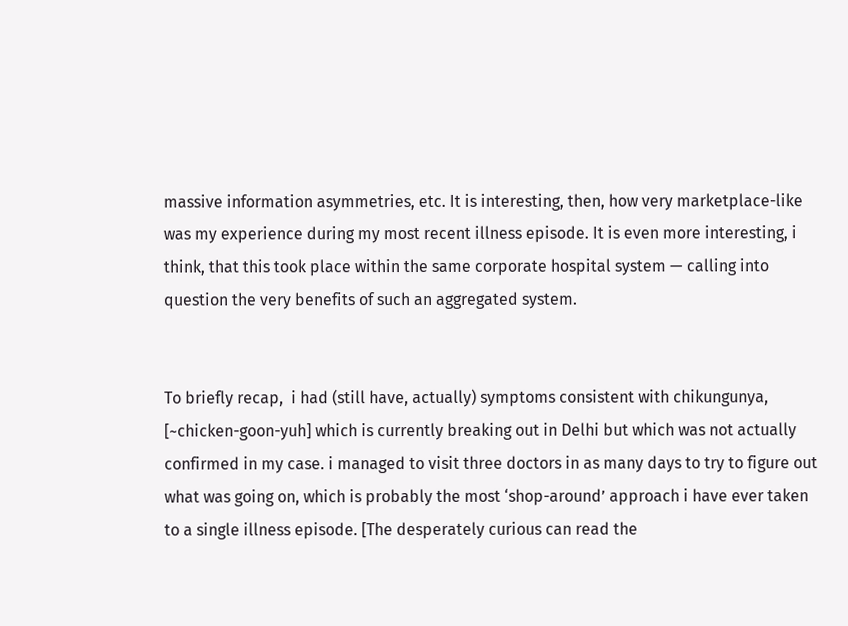massive information asymmetries, etc. It is interesting, then, how very marketplace-like was my experience during my most recent illness episode. It is even more interesting, i think, that this took place within the same corporate hospital system — calling into question the very benefits of such an aggregated system.


To briefly recap,  i had (still have, actually) symptoms consistent with chikungunya,  [~chicken-goon-yuh] which is currently breaking out in Delhi but which was not actually confirmed in my case. i managed to visit three doctors in as many days to try to figure out what was going on, which is probably the most ‘shop-around’ approach i have ever taken to a single illness episode. [The desperately curious can read the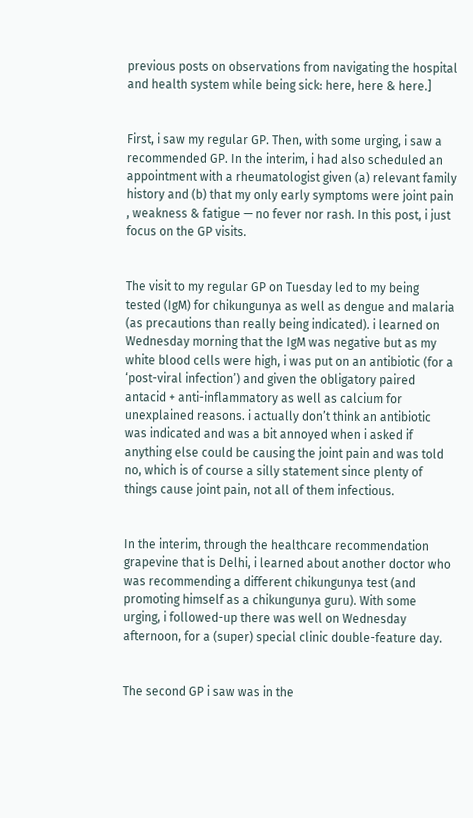previous posts on observations from navigating the hospital and health system while being sick: here, here & here.]


First, i saw my regular GP. Then, with some urging, i saw a recommended GP. In the interim, i had also scheduled an appointment with a rheumatologist given (a) relevant family history and (b) that my only early symptoms were joint pain , weakness & fatigue — no fever nor rash. In this post, i just focus on the GP visits.


The visit to my regular GP on Tuesday led to my being tested (IgM) for chikungunya as well as dengue and malaria (as precautions than really being indicated). i learned on Wednesday morning that the IgM was negative but as my white blood cells were high, i was put on an antibiotic (for a ‘post-viral infection’) and given the obligatory paired antacid + anti-inflammatory as well as calcium for unexplained reasons. i actually don’t think an antibiotic was indicated and was a bit annoyed when i asked if anything else could be causing the joint pain and was told no, which is of course a silly statement since plenty of things cause joint pain, not all of them infectious.


In the interim, through the healthcare recommendation grapevine that is Delhi, i learned about another doctor who was recommending a different chikungunya test (and promoting himself as a chikungunya guru). With some urging, i followed-up there was well on Wednesday afternoon, for a (super) special clinic double-feature day.


The second GP i saw was in the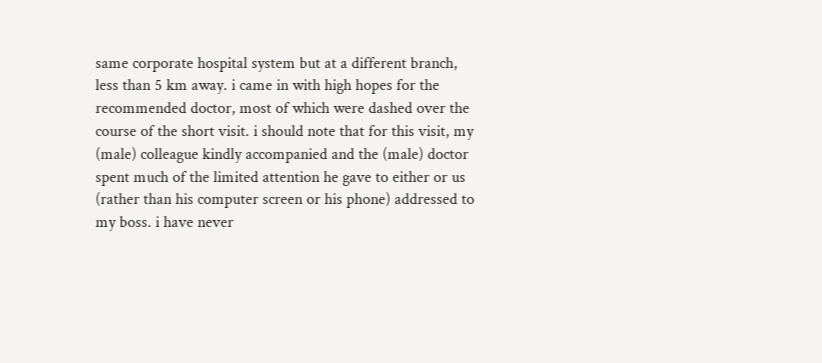same corporate hospital system but at a different branch, less than 5 km away. i came in with high hopes for the recommended doctor, most of which were dashed over the course of the short visit. i should note that for this visit, my (male) colleague kindly accompanied and the (male) doctor spent much of the limited attention he gave to either or us (rather than his computer screen or his phone) addressed to my boss. i have never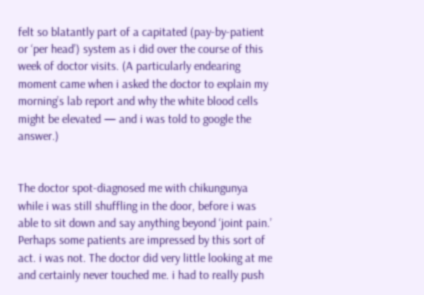felt so blatantly part of a capitated (pay-by-patient or ‘per head’) system as i did over the course of this week of doctor visits. (A particularly endearing moment came when i asked the doctor to explain my morning’s lab report and why the white blood cells might be elevated — and i was told to google the answer.)


The doctor spot-diagnosed me with chikungunya while i was still shuffling in the door, before i was able to sit down and say anything beyond ‘joint pain.’ Perhaps some patients are impressed by this sort of act. i was not. The doctor did very little looking at me and certainly never touched me. i had to really push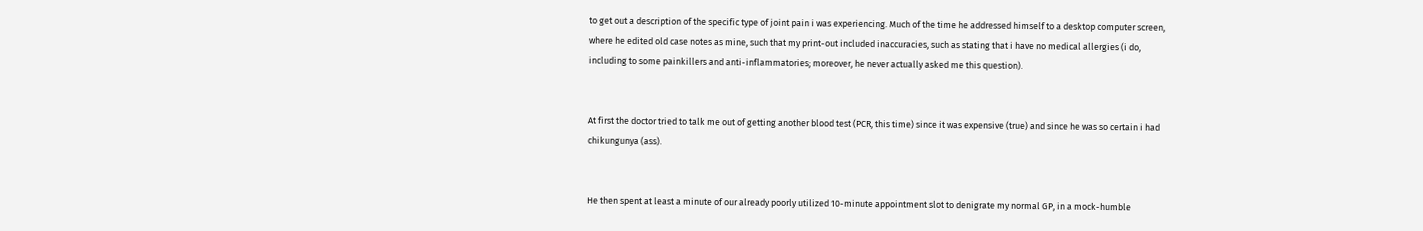to get out a description of the specific type of joint pain i was experiencing. Much of the time he addressed himself to a desktop computer screen, where he edited old case notes as mine, such that my print-out included inaccuracies, such as stating that i have no medical allergies (i do, including to some painkillers and anti-inflammatories; moreover, he never actually asked me this question).


At first the doctor tried to talk me out of getting another blood test (PCR, this time) since it was expensive (true) and since he was so certain i had chikungunya (ass).


He then spent at least a minute of our already poorly utilized 10-minute appointment slot to denigrate my normal GP, in a mock-humble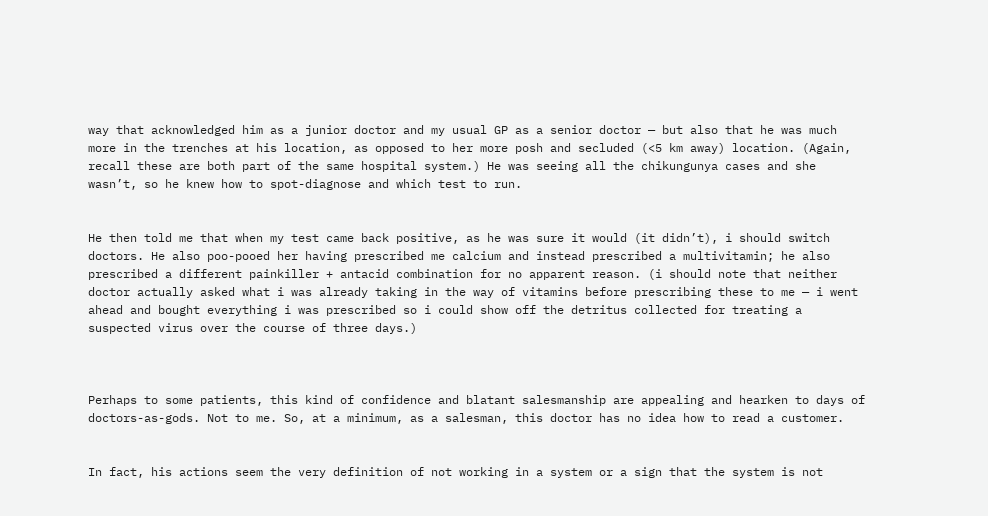way that acknowledged him as a junior doctor and my usual GP as a senior doctor — but also that he was much more in the trenches at his location, as opposed to her more posh and secluded (<5 km away) location. (Again, recall these are both part of the same hospital system.) He was seeing all the chikungunya cases and she wasn’t, so he knew how to spot-diagnose and which test to run.


He then told me that when my test came back positive, as he was sure it would (it didn’t), i should switch doctors. He also poo-pooed her having prescribed me calcium and instead prescribed a multivitamin; he also prescribed a different painkiller + antacid combination for no apparent reason. (i should note that neither doctor actually asked what i was already taking in the way of vitamins before prescribing these to me — i went ahead and bought everything i was prescribed so i could show off the detritus collected for treating a suspected virus over the course of three days.)



Perhaps to some patients, this kind of confidence and blatant salesmanship are appealing and hearken to days of doctors-as-gods. Not to me. So, at a minimum, as a salesman, this doctor has no idea how to read a customer.


In fact, his actions seem the very definition of not working in a system or a sign that the system is not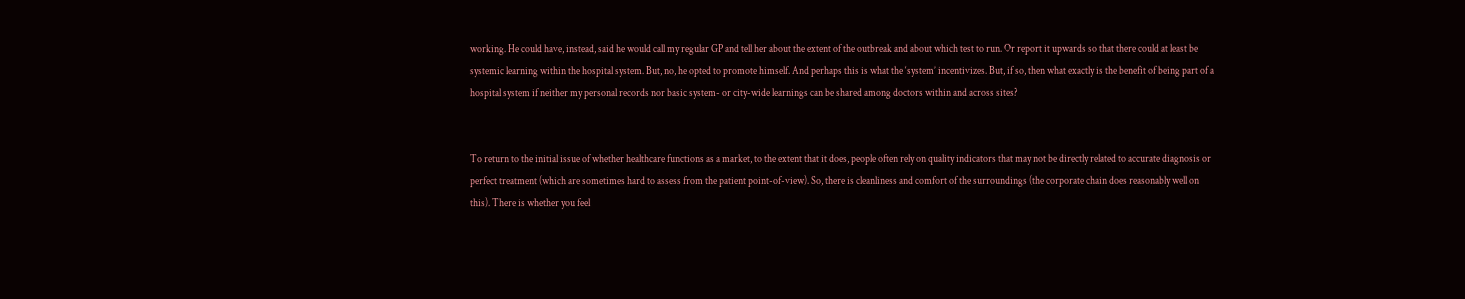working. He could have, instead, said he would call my regular GP and tell her about the extent of the outbreak and about which test to run. Or report it upwards so that there could at least be systemic learning within the hospital system. But, no, he opted to promote himself. And perhaps this is what the ‘system’ incentivizes. But, if so, then what exactly is the benefit of being part of a hospital system if neither my personal records nor basic system- or city-wide learnings can be shared among doctors within and across sites?


To return to the initial issue of whether healthcare functions as a market, to the extent that it does, people often rely on quality indicators that may not be directly related to accurate diagnosis or perfect treatment (which are sometimes hard to assess from the patient point-of-view). So, there is cleanliness and comfort of the surroundings (the corporate chain does reasonably well on this). There is whether you feel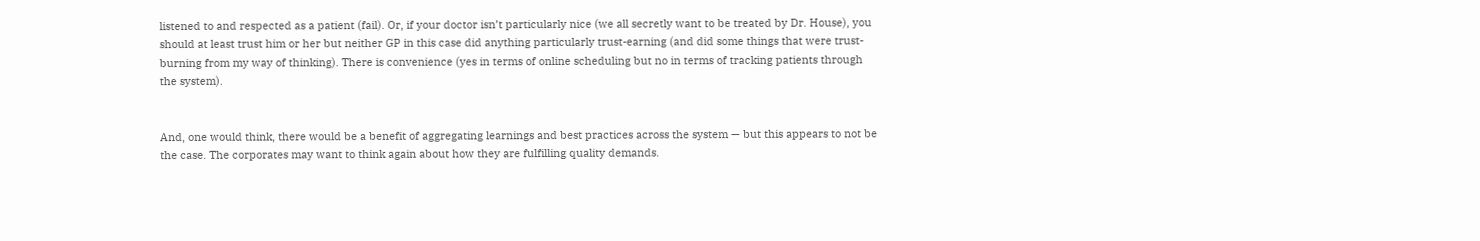listened to and respected as a patient (fail). Or, if your doctor isn’t particularly nice (we all secretly want to be treated by Dr. House), you should at least trust him or her but neither GP in this case did anything particularly trust-earning (and did some things that were trust-burning from my way of thinking). There is convenience (yes in terms of online scheduling but no in terms of tracking patients through the system).


And, one would think, there would be a benefit of aggregating learnings and best practices across the system — but this appears to not be the case. The corporates may want to think again about how they are fulfilling quality demands.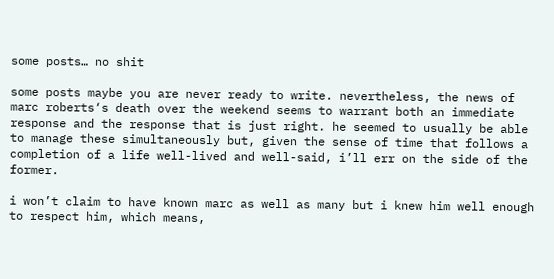some posts… no shit

some posts maybe you are never ready to write. nevertheless, the news of marc roberts‘s death over the weekend seems to warrant both an immediate response and the response that is just right. he seemed to usually be able to manage these simultaneously but, given the sense of time that follows a completion of a life well-lived and well-said, i’ll err on the side of the former.

i won’t claim to have known marc as well as many but i knew him well enough to respect him, which means,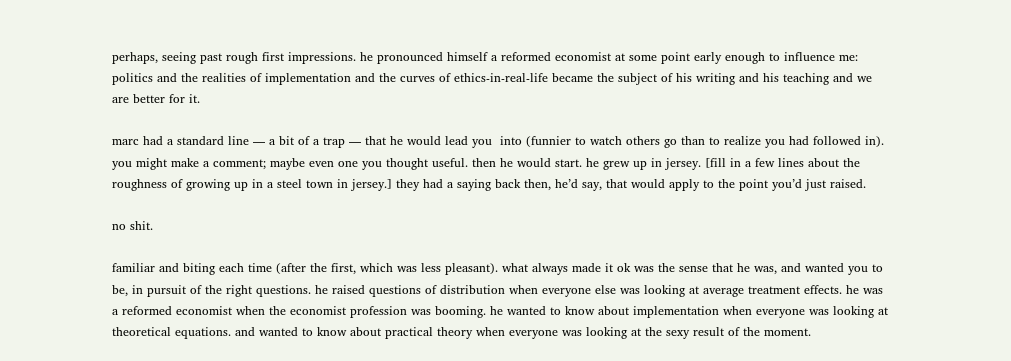perhaps, seeing past rough first impressions. he pronounced himself a reformed economist at some point early enough to influence me: politics and the realities of implementation and the curves of ethics-in-real-life became the subject of his writing and his teaching and we are better for it.

marc had a standard line — a bit of a trap — that he would lead you  into (funnier to watch others go than to realize you had followed in). you might make a comment; maybe even one you thought useful. then he would start. he grew up in jersey. [fill in a few lines about the roughness of growing up in a steel town in jersey.] they had a saying back then, he’d say, that would apply to the point you’d just raised.

no shit.

familiar and biting each time (after the first, which was less pleasant). what always made it ok was the sense that he was, and wanted you to be, in pursuit of the right questions. he raised questions of distribution when everyone else was looking at average treatment effects. he was a reformed economist when the economist profession was booming. he wanted to know about implementation when everyone was looking at theoretical equations. and wanted to know about practical theory when everyone was looking at the sexy result of the moment.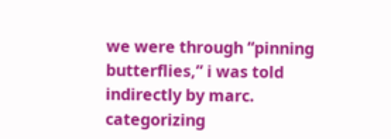we were through “pinning butterflies,” i was told indirectly by marc. categorizing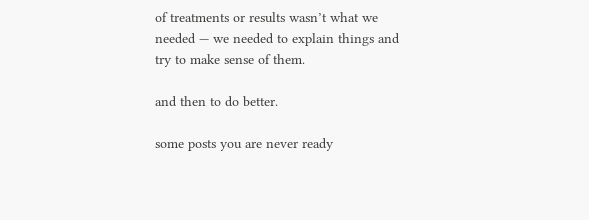of treatments or results wasn’t what we needed — we needed to explain things and try to make sense of them.

and then to do better.

some posts you are never ready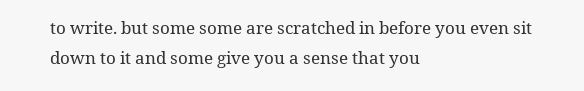to write. but some some are scratched in before you even sit down to it and some give you a sense that you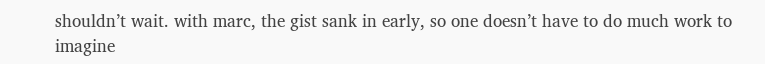shouldn’t wait. with marc, the gist sank in early, so one doesn’t have to do much work to imagine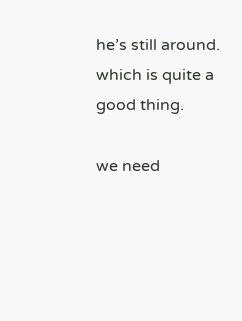he’s still around. which is quite a good thing.

we need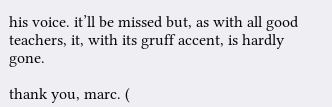his voice. it’ll be missed but, as with all good teachers, it, with its gruff accent, is hardly gone.

thank you, marc. (